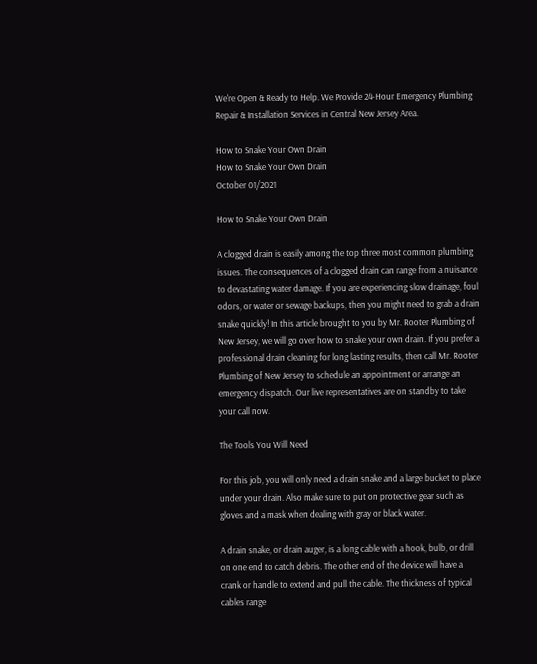We're Open & Ready to Help. We Provide 24-Hour Emergency Plumbing Repair & Installation Services in Central New Jersey Area.

How to Snake Your Own Drain
How to Snake Your Own Drain
October 01/2021

How to Snake Your Own Drain

A clogged drain is easily among the top three most common plumbing issues. The consequences of a clogged drain can range from a nuisance to devastating water damage. If you are experiencing slow drainage, foul odors, or water or sewage backups, then you might need to grab a drain snake quickly! In this article brought to you by Mr. Rooter Plumbing of New Jersey, we will go over how to snake your own drain. If you prefer a professional drain cleaning for long lasting results, then call Mr. Rooter Plumbing of New Jersey to schedule an appointment or arrange an emergency dispatch. Our live representatives are on standby to take your call now.

The Tools You Will Need

For this job, you will only need a drain snake and a large bucket to place under your drain. Also make sure to put on protective gear such as gloves and a mask when dealing with gray or black water.

A drain snake, or drain auger, is a long cable with a hook, bulb, or drill on one end to catch debris. The other end of the device will have a crank or handle to extend and pull the cable. The thickness of typical cables range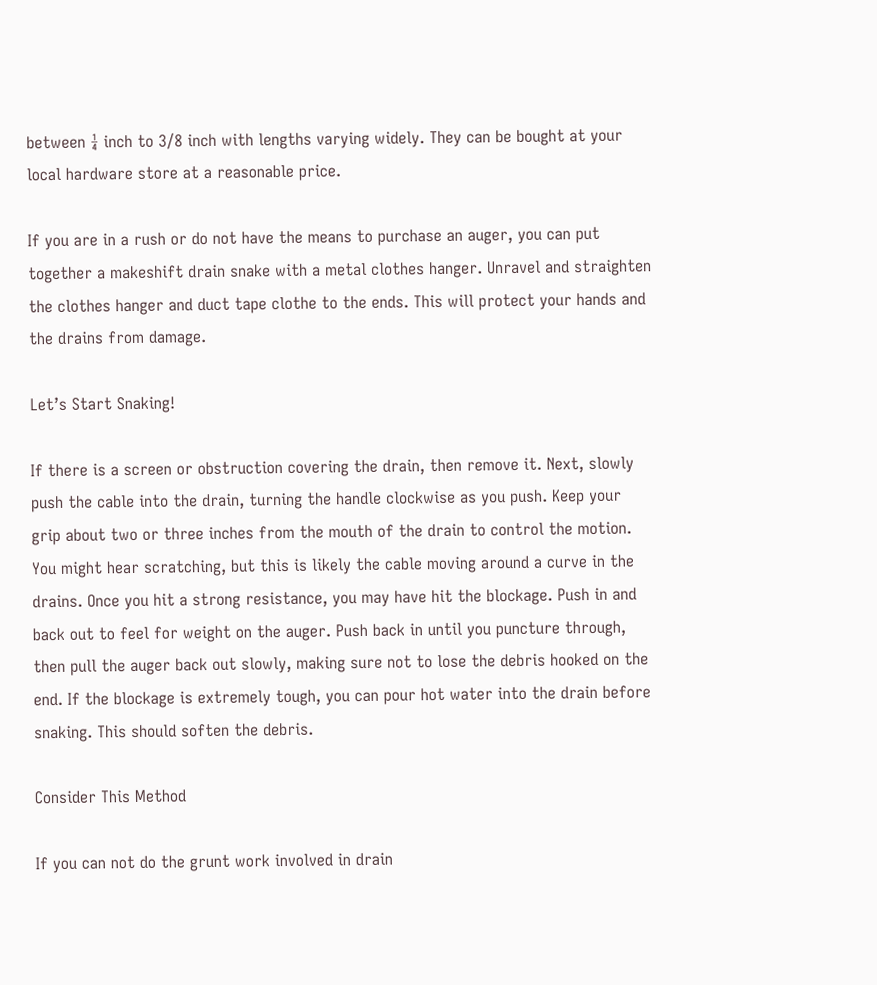between ¼ inch to 3/8 inch with lengths varying widely. They can be bought at your local hardware store at a reasonable price.

If you are in a rush or do not have the means to purchase an auger, you can put together a makeshift drain snake with a metal clothes hanger. Unravel and straighten the clothes hanger and duct tape clothe to the ends. This will protect your hands and the drains from damage.

Let’s Start Snaking!

If there is a screen or obstruction covering the drain, then remove it. Next, slowly push the cable into the drain, turning the handle clockwise as you push. Keep your grip about two or three inches from the mouth of the drain to control the motion. You might hear scratching, but this is likely the cable moving around a curve in the drains. Once you hit a strong resistance, you may have hit the blockage. Push in and back out to feel for weight on the auger. Push back in until you puncture through, then pull the auger back out slowly, making sure not to lose the debris hooked on the end. If the blockage is extremely tough, you can pour hot water into the drain before snaking. This should soften the debris.

Consider This Method

If you can not do the grunt work involved in drain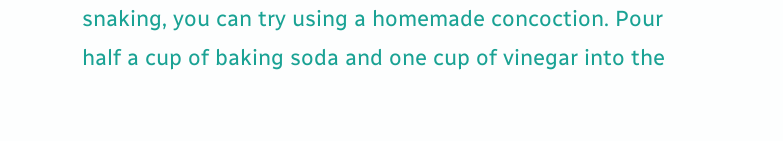snaking, you can try using a homemade concoction. Pour half a cup of baking soda and one cup of vinegar into the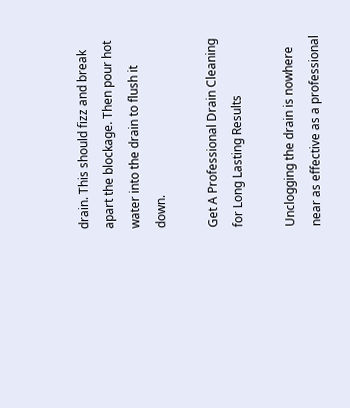drain. This should fizz and break apart the blockage. Then pour hot water into the drain to flush it down.

Get A Professional Drain Cleaning for Long Lasting Results

Unclogging the drain is nowhere near as effective as a professional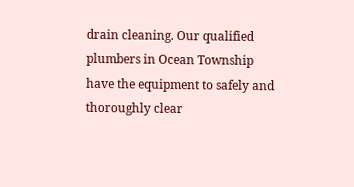drain cleaning. Our qualified plumbers in Ocean Township have the equipment to safely and thoroughly clear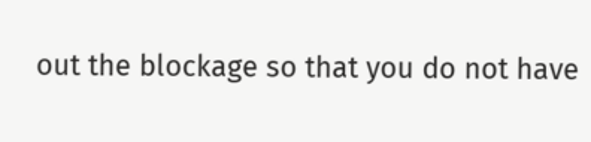out the blockage so that you do not have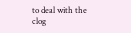to deal with the clog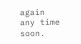again any time soon.